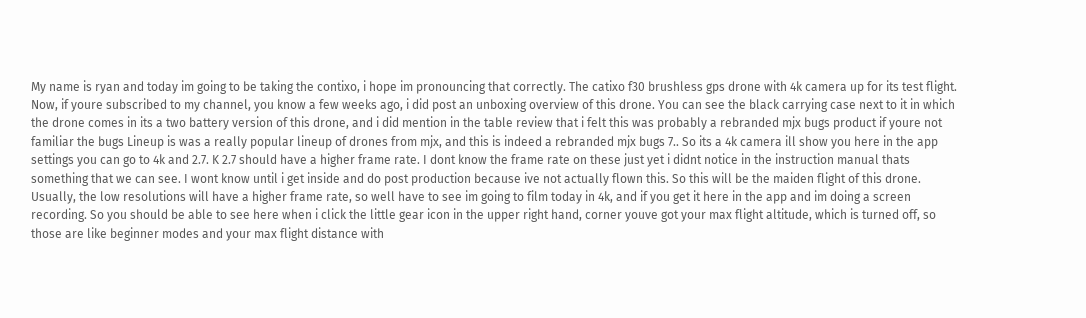My name is ryan and today im going to be taking the contixo, i hope im pronouncing that correctly. The catixo f30 brushless gps drone with 4k camera up for its test flight. Now, if youre subscribed to my channel, you know a few weeks ago, i did post an unboxing overview of this drone. You can see the black carrying case next to it in which the drone comes in its a two battery version of this drone, and i did mention in the table review that i felt this was probably a rebranded mjx bugs product if youre not familiar the bugs Lineup is was a really popular lineup of drones from mjx, and this is indeed a rebranded mjx bugs 7.. So its a 4k camera ill show you here in the app settings you can go to 4k and 2.7. K 2.7 should have a higher frame rate. I dont know the frame rate on these just yet i didnt notice in the instruction manual thats something that we can see. I wont know until i get inside and do post production because ive not actually flown this. So this will be the maiden flight of this drone. Usually, the low resolutions will have a higher frame rate, so well have to see im going to film today in 4k, and if you get it here in the app and im doing a screen recording. So you should be able to see here when i click the little gear icon in the upper right hand, corner youve got your max flight altitude, which is turned off, so those are like beginner modes and your max flight distance with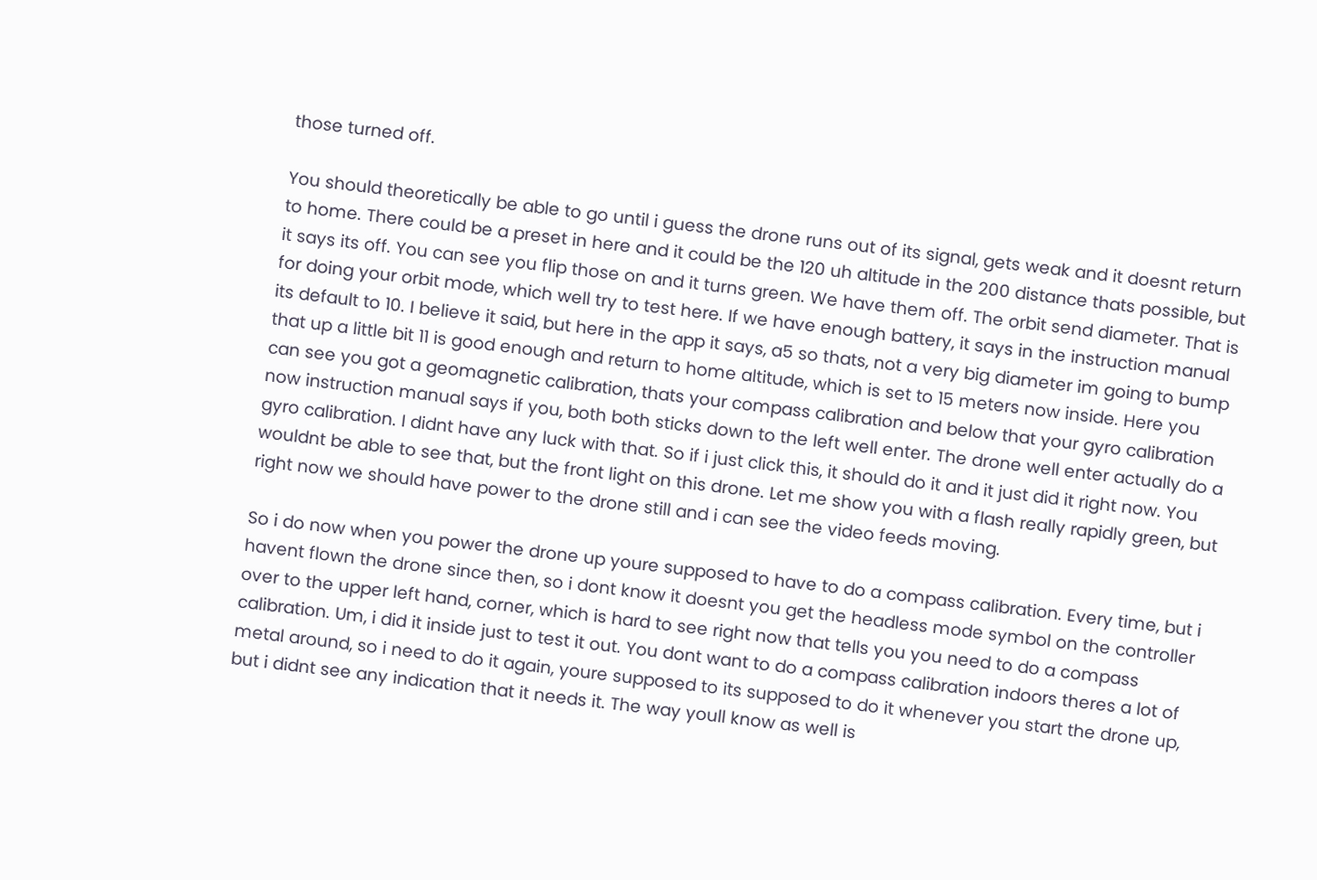those turned off.

You should theoretically be able to go until i guess the drone runs out of its signal, gets weak and it doesnt return to home. There could be a preset in here and it could be the 120 uh altitude in the 200 distance thats possible, but it says its off. You can see you flip those on and it turns green. We have them off. The orbit send diameter. That is for doing your orbit mode, which well try to test here. If we have enough battery, it says in the instruction manual its default to 10. I believe it said, but here in the app it says, a5 so thats, not a very big diameter im going to bump that up a little bit 11 is good enough and return to home altitude, which is set to 15 meters now inside. Here you can see you got a geomagnetic calibration, thats your compass calibration and below that your gyro calibration now instruction manual says if you, both both sticks down to the left well enter. The drone well enter actually do a gyro calibration. I didnt have any luck with that. So if i just click this, it should do it and it just did it right now. You wouldnt be able to see that, but the front light on this drone. Let me show you with a flash really rapidly green, but right now we should have power to the drone still and i can see the video feeds moving.

So i do now when you power the drone up youre supposed to have to do a compass calibration. Every time, but i havent flown the drone since then, so i dont know it doesnt you get the headless mode symbol on the controller over to the upper left hand, corner, which is hard to see right now that tells you you need to do a compass calibration. Um, i did it inside just to test it out. You dont want to do a compass calibration indoors theres a lot of metal around, so i need to do it again, youre supposed to its supposed to do it whenever you start the drone up, but i didnt see any indication that it needs it. The way youll know as well is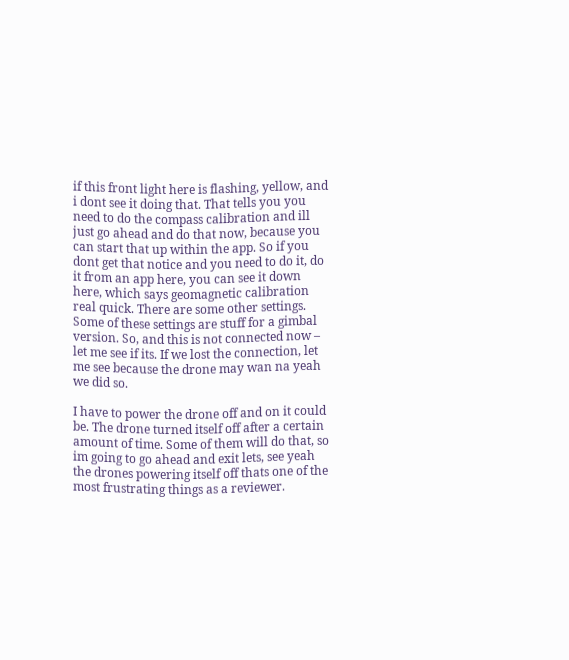if this front light here is flashing, yellow, and i dont see it doing that. That tells you you need to do the compass calibration and ill just go ahead and do that now, because you can start that up within the app. So if you dont get that notice and you need to do it, do it from an app here, you can see it down here, which says geomagnetic calibration real quick. There are some other settings. Some of these settings are stuff for a gimbal version. So, and this is not connected now – let me see if its. If we lost the connection, let me see because the drone may wan na yeah we did so.

I have to power the drone off and on it could be. The drone turned itself off after a certain amount of time. Some of them will do that, so im going to go ahead and exit lets, see yeah the drones powering itself off thats one of the most frustrating things as a reviewer.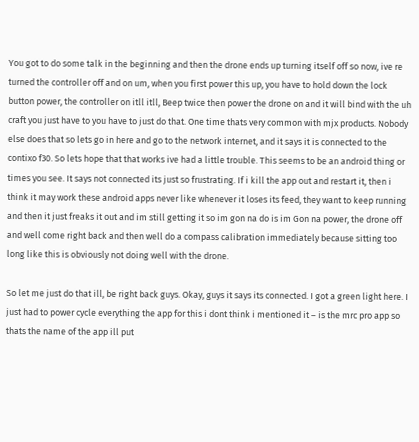You got to do some talk in the beginning and then the drone ends up turning itself off so now, ive re turned the controller off and on um, when you first power this up, you have to hold down the lock button power, the controller on itll itll, Beep twice then power the drone on and it will bind with the uh craft you just have to you have to just do that. One time thats very common with mjx products. Nobody else does that so lets go in here and go to the network internet, and it says it is connected to the contixo f30. So lets hope that that works ive had a little trouble. This seems to be an android thing or times you see. It says not connected its just so frustrating. If i kill the app out and restart it, then i think it may work these android apps never like whenever it loses its feed, they want to keep running and then it just freaks it out and im still getting it so im gon na do is im Gon na power, the drone off and well come right back and then well do a compass calibration immediately because sitting too long like this is obviously not doing well with the drone.

So let me just do that ill, be right back guys. Okay, guys it says its connected. I got a green light here. I just had to power cycle everything the app for this i dont think i mentioned it – is the mrc pro app so thats the name of the app ill put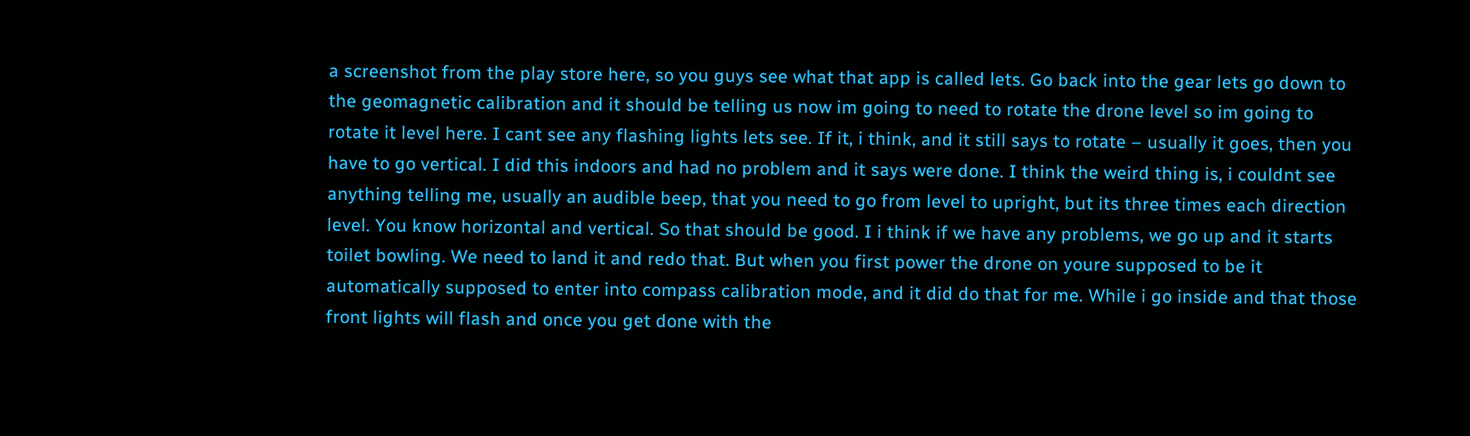a screenshot from the play store here, so you guys see what that app is called lets. Go back into the gear lets go down to the geomagnetic calibration and it should be telling us now im going to need to rotate the drone level so im going to rotate it level here. I cant see any flashing lights lets see. If it, i think, and it still says to rotate – usually it goes, then you have to go vertical. I did this indoors and had no problem and it says were done. I think the weird thing is, i couldnt see anything telling me, usually an audible beep, that you need to go from level to upright, but its three times each direction level. You know horizontal and vertical. So that should be good. I i think if we have any problems, we go up and it starts toilet bowling. We need to land it and redo that. But when you first power the drone on youre supposed to be it automatically supposed to enter into compass calibration mode, and it did do that for me. While i go inside and that those front lights will flash and once you get done with the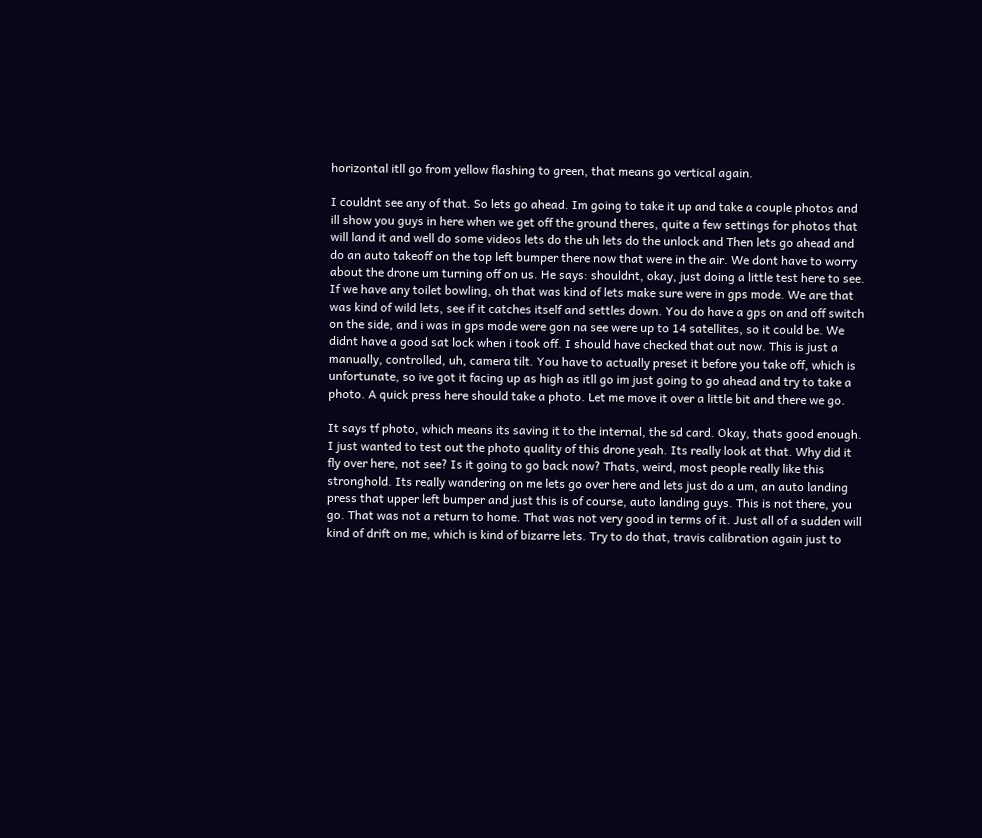horizontal itll go from yellow flashing to green, that means go vertical again.

I couldnt see any of that. So lets go ahead. Im going to take it up and take a couple photos and ill show you guys in here when we get off the ground theres, quite a few settings for photos that will land it and well do some videos lets do the uh lets do the unlock and Then lets go ahead and do an auto takeoff on the top left bumper there now that were in the air. We dont have to worry about the drone um turning off on us. He says: shouldnt, okay, just doing a little test here to see. If we have any toilet bowling, oh that was kind of lets make sure were in gps mode. We are that was kind of wild lets, see if it catches itself and settles down. You do have a gps on and off switch on the side, and i was in gps mode were gon na see were up to 14 satellites, so it could be. We didnt have a good sat lock when i took off. I should have checked that out now. This is just a manually, controlled, uh, camera tilt. You have to actually preset it before you take off, which is unfortunate, so ive got it facing up as high as itll go im just going to go ahead and try to take a photo. A quick press here should take a photo. Let me move it over a little bit and there we go.

It says tf photo, which means its saving it to the internal, the sd card. Okay, thats good enough. I just wanted to test out the photo quality of this drone yeah. Its really look at that. Why did it fly over here, not see? Is it going to go back now? Thats, weird, most people really like this stronghold. Its really wandering on me lets go over here and lets just do a um, an auto landing press that upper left bumper and just this is of course, auto landing guys. This is not there, you go. That was not a return to home. That was not very good in terms of it. Just all of a sudden will kind of drift on me, which is kind of bizarre lets. Try to do that, travis calibration again just to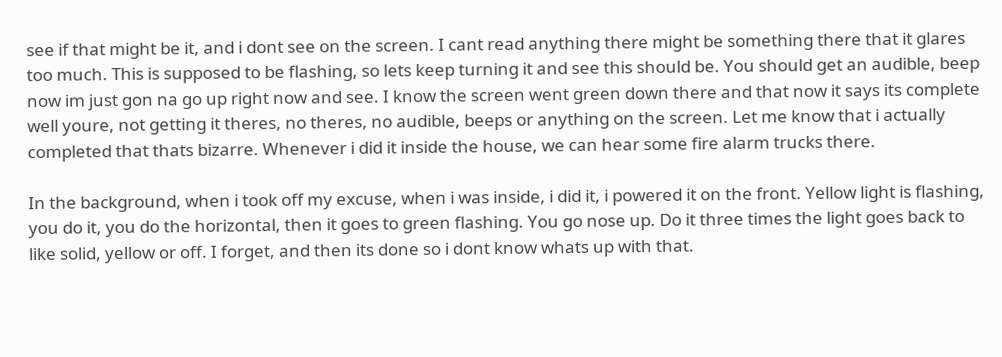see if that might be it, and i dont see on the screen. I cant read anything there might be something there that it glares too much. This is supposed to be flashing, so lets keep turning it and see this should be. You should get an audible, beep now im just gon na go up right now and see. I know the screen went green down there and that now it says its complete well youre, not getting it theres, no theres, no audible, beeps or anything on the screen. Let me know that i actually completed that thats bizarre. Whenever i did it inside the house, we can hear some fire alarm trucks there.

In the background, when i took off my excuse, when i was inside, i did it, i powered it on the front. Yellow light is flashing, you do it, you do the horizontal, then it goes to green flashing. You go nose up. Do it three times the light goes back to like solid, yellow or off. I forget, and then its done so i dont know whats up with that.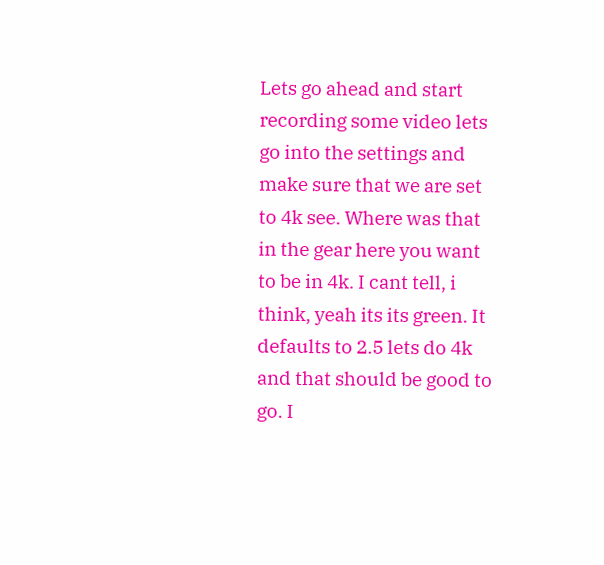Lets go ahead and start recording some video lets go into the settings and make sure that we are set to 4k see. Where was that in the gear here you want to be in 4k. I cant tell, i think, yeah its its green. It defaults to 2.5 lets do 4k and that should be good to go. I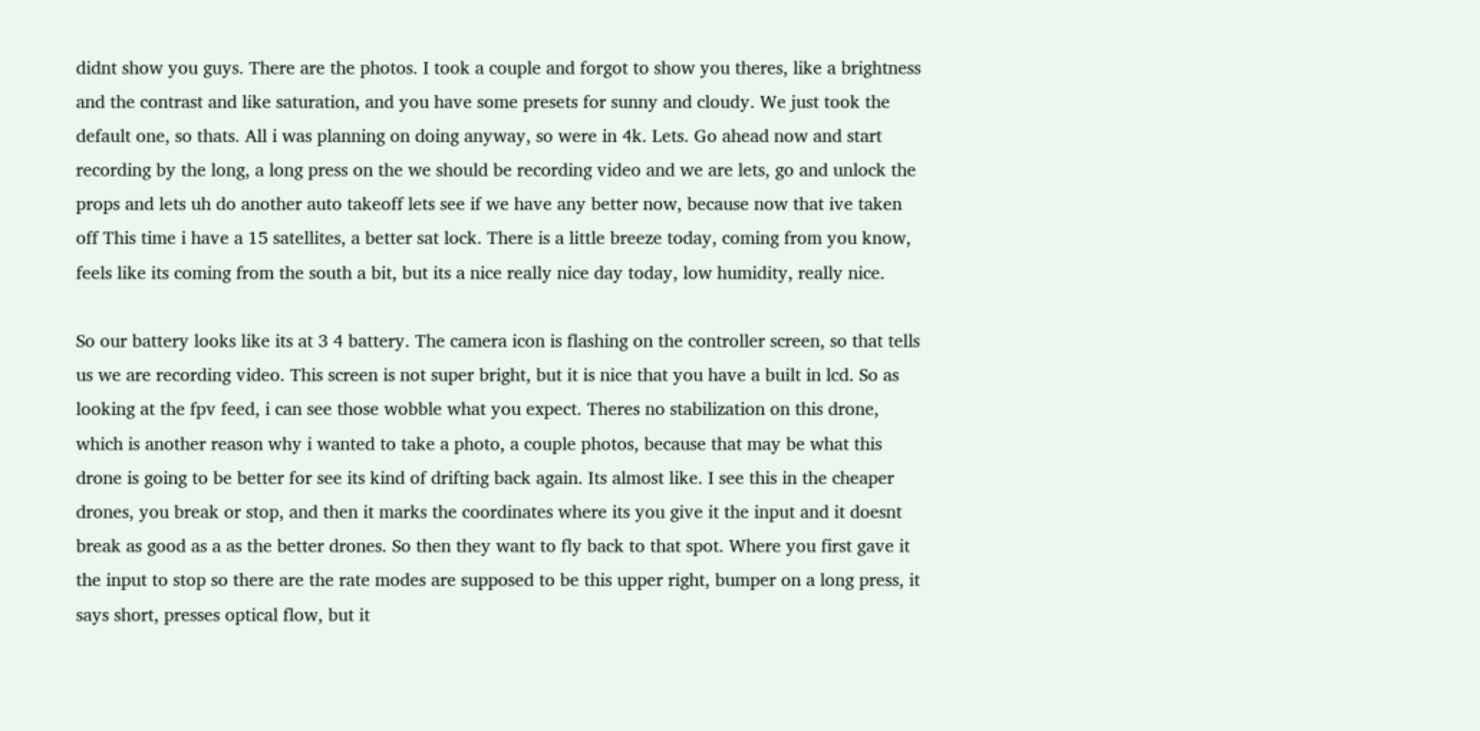didnt show you guys. There are the photos. I took a couple and forgot to show you theres, like a brightness and the contrast and like saturation, and you have some presets for sunny and cloudy. We just took the default one, so thats. All i was planning on doing anyway, so were in 4k. Lets. Go ahead now and start recording by the long, a long press on the we should be recording video and we are lets, go and unlock the props and lets uh do another auto takeoff lets see if we have any better now, because now that ive taken off This time i have a 15 satellites, a better sat lock. There is a little breeze today, coming from you know, feels like its coming from the south a bit, but its a nice really nice day today, low humidity, really nice.

So our battery looks like its at 3 4 battery. The camera icon is flashing on the controller screen, so that tells us we are recording video. This screen is not super bright, but it is nice that you have a built in lcd. So as looking at the fpv feed, i can see those wobble what you expect. Theres no stabilization on this drone, which is another reason why i wanted to take a photo, a couple photos, because that may be what this drone is going to be better for see its kind of drifting back again. Its almost like. I see this in the cheaper drones, you break or stop, and then it marks the coordinates where its you give it the input and it doesnt break as good as a as the better drones. So then they want to fly back to that spot. Where you first gave it the input to stop so there are the rate modes are supposed to be this upper right, bumper on a long press, it says short, presses optical flow, but it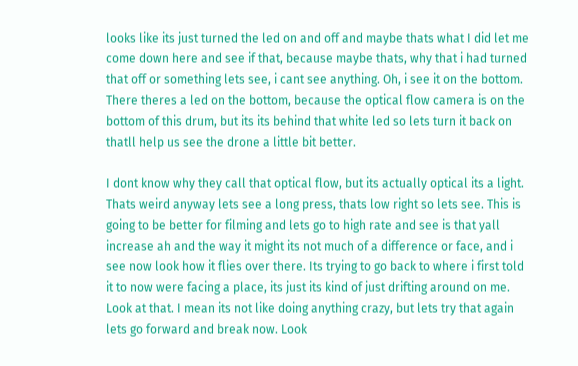looks like its just turned the led on and off and maybe thats what I did let me come down here and see if that, because maybe thats, why that i had turned that off or something lets see, i cant see anything. Oh, i see it on the bottom. There theres a led on the bottom, because the optical flow camera is on the bottom of this drum, but its its behind that white led so lets turn it back on thatll help us see the drone a little bit better.

I dont know why they call that optical flow, but its actually optical its a light. Thats weird anyway lets see a long press, thats low right so lets see. This is going to be better for filming and lets go to high rate and see is that yall increase ah and the way it might its not much of a difference or face, and i see now look how it flies over there. Its trying to go back to where i first told it to now were facing a place, its just its kind of just drifting around on me. Look at that. I mean its not like doing anything crazy, but lets try that again lets go forward and break now. Look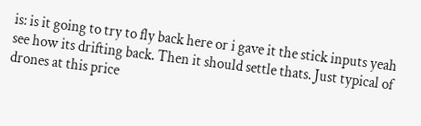is: is it going to try to fly back here or i gave it the stick inputs yeah see how its drifting back. Then it should settle thats. Just typical of drones at this price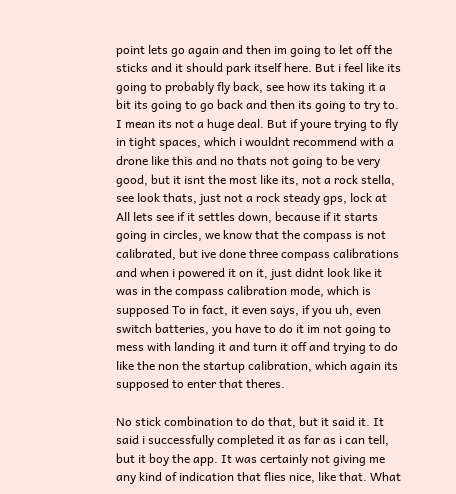point lets go again and then im going to let off the sticks and it should park itself here. But i feel like its going to probably fly back, see how its taking it a bit its going to go back and then its going to try to. I mean its not a huge deal. But if youre trying to fly in tight spaces, which i wouldnt recommend with a drone like this and no thats not going to be very good, but it isnt the most like its, not a rock stella, see look thats, just not a rock steady gps, lock at All lets see if it settles down, because if it starts going in circles, we know that the compass is not calibrated, but ive done three compass calibrations and when i powered it on it, just didnt look like it was in the compass calibration mode, which is supposed To in fact, it even says, if you uh, even switch batteries, you have to do it im not going to mess with landing it and turn it off and trying to do like the non the startup calibration, which again its supposed to enter that theres.

No stick combination to do that, but it said it. It said i successfully completed it as far as i can tell, but it boy the app. It was certainly not giving me any kind of indication that flies nice, like that. What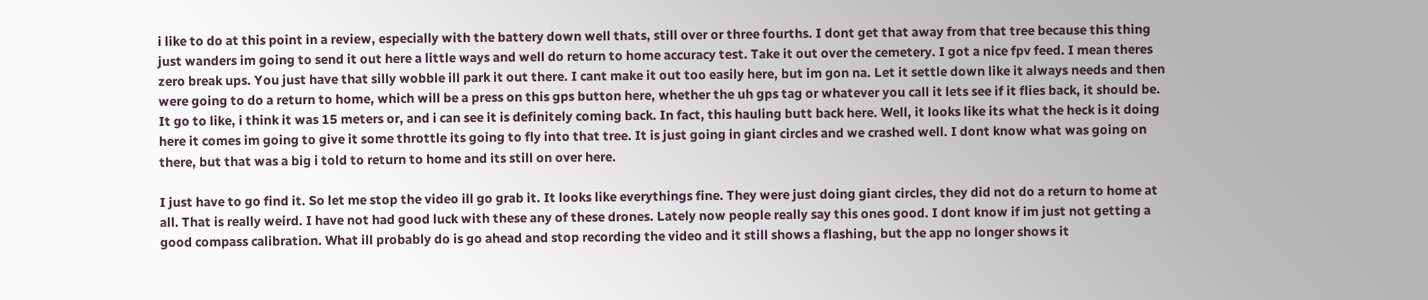i like to do at this point in a review, especially with the battery down well thats, still over or three fourths. I dont get that away from that tree because this thing just wanders im going to send it out here a little ways and well do return to home accuracy test. Take it out over the cemetery. I got a nice fpv feed. I mean theres zero break ups. You just have that silly wobble ill park it out there. I cant make it out too easily here, but im gon na. Let it settle down like it always needs and then were going to do a return to home, which will be a press on this gps button here, whether the uh gps tag or whatever you call it lets see if it flies back, it should be. It go to like, i think it was 15 meters or, and i can see it is definitely coming back. In fact, this hauling butt back here. Well, it looks like its what the heck is it doing here it comes im going to give it some throttle its going to fly into that tree. It is just going in giant circles and we crashed well. I dont know what was going on there, but that was a big i told to return to home and its still on over here.

I just have to go find it. So let me stop the video ill go grab it. It looks like everythings fine. They were just doing giant circles, they did not do a return to home at all. That is really weird. I have not had good luck with these any of these drones. Lately now people really say this ones good. I dont know if im just not getting a good compass calibration. What ill probably do is go ahead and stop recording the video and it still shows a flashing, but the app no longer shows it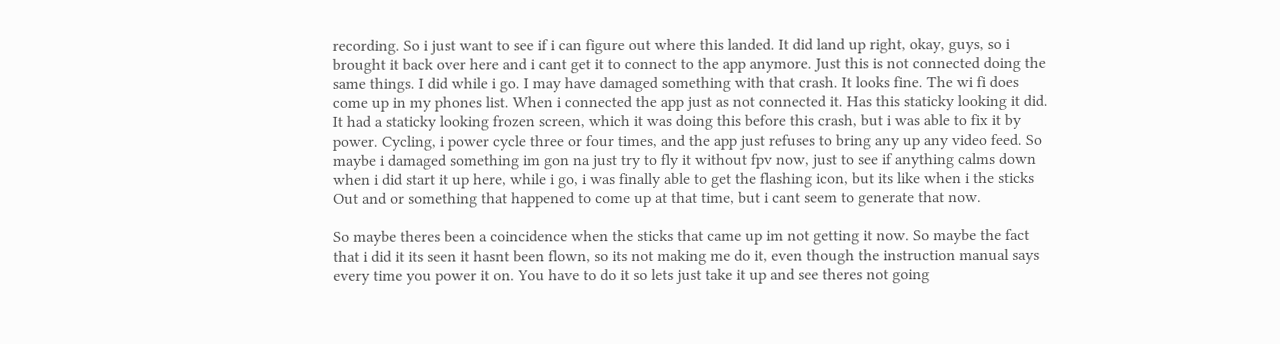recording. So i just want to see if i can figure out where this landed. It did land up right, okay, guys, so i brought it back over here and i cant get it to connect to the app anymore. Just this is not connected doing the same things. I did while i go. I may have damaged something with that crash. It looks fine. The wi fi does come up in my phones list. When i connected the app just as not connected it. Has this staticky looking it did. It had a staticky looking frozen screen, which it was doing this before this crash, but i was able to fix it by power. Cycling, i power cycle three or four times, and the app just refuses to bring any up any video feed. So maybe i damaged something im gon na just try to fly it without fpv now, just to see if anything calms down when i did start it up here, while i go, i was finally able to get the flashing icon, but its like when i the sticks Out and or something that happened to come up at that time, but i cant seem to generate that now.

So maybe theres been a coincidence when the sticks that came up im not getting it now. So maybe the fact that i did it its seen it hasnt been flown, so its not making me do it, even though the instruction manual says every time you power it on. You have to do it so lets just take it up and see theres not going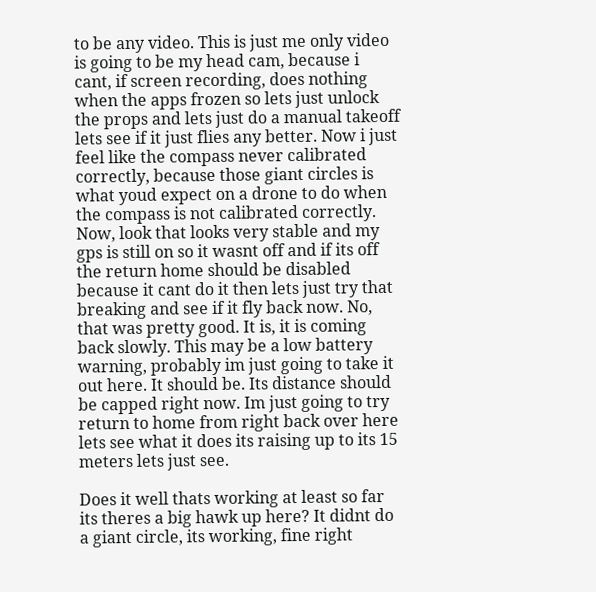to be any video. This is just me only video is going to be my head cam, because i cant, if screen recording, does nothing when the apps frozen so lets just unlock the props and lets just do a manual takeoff lets see if it just flies any better. Now i just feel like the compass never calibrated correctly, because those giant circles is what youd expect on a drone to do when the compass is not calibrated correctly. Now, look that looks very stable and my gps is still on so it wasnt off and if its off the return home should be disabled because it cant do it then lets just try that breaking and see if it fly back now. No, that was pretty good. It is, it is coming back slowly. This may be a low battery warning, probably im just going to take it out here. It should be. Its distance should be capped right now. Im just going to try return to home from right back over here lets see what it does its raising up to its 15 meters lets just see.

Does it well thats working at least so far its theres a big hawk up here? It didnt do a giant circle, its working, fine right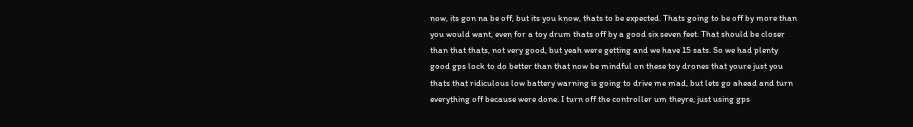now, its gon na be off, but its you know, thats to be expected. Thats going to be off by more than you would want, even for a toy drum thats off by a good six seven feet. That should be closer than that thats, not very good, but yeah were getting and we have 15 sats. So we had plenty good gps lock to do better than that now be mindful on these toy drones that youre just you thats that ridiculous low battery warning is going to drive me mad, but lets go ahead and turn everything off because were done. I turn off the controller um theyre, just using gps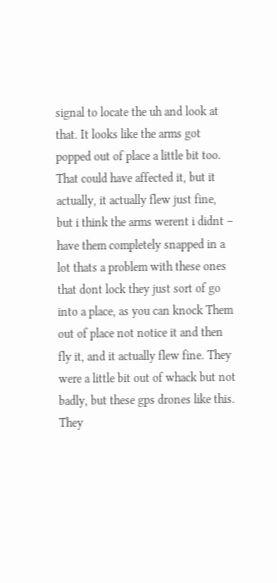signal to locate the uh and look at that. It looks like the arms got popped out of place a little bit too. That could have affected it, but it actually, it actually flew just fine, but i think the arms werent i didnt – have them completely snapped in a lot thats a problem with these ones that dont lock they just sort of go into a place, as you can knock Them out of place not notice it and then fly it, and it actually flew fine. They were a little bit out of whack but not badly, but these gps drones like this. They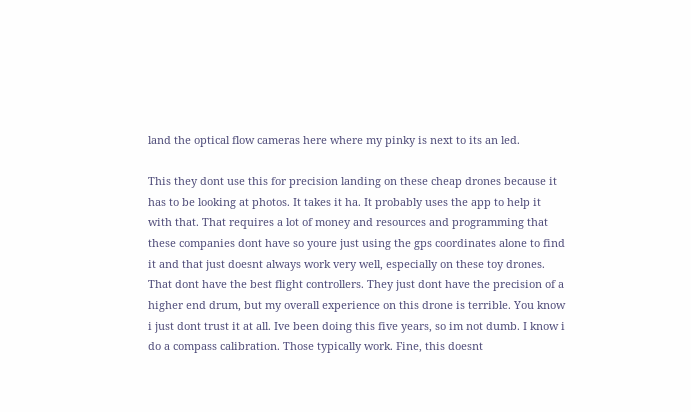land the optical flow cameras here where my pinky is next to its an led.

This they dont use this for precision landing on these cheap drones because it has to be looking at photos. It takes it ha. It probably uses the app to help it with that. That requires a lot of money and resources and programming that these companies dont have so youre just using the gps coordinates alone to find it and that just doesnt always work very well, especially on these toy drones. That dont have the best flight controllers. They just dont have the precision of a higher end drum, but my overall experience on this drone is terrible. You know i just dont trust it at all. Ive been doing this five years, so im not dumb. I know i do a compass calibration. Those typically work. Fine, this doesnt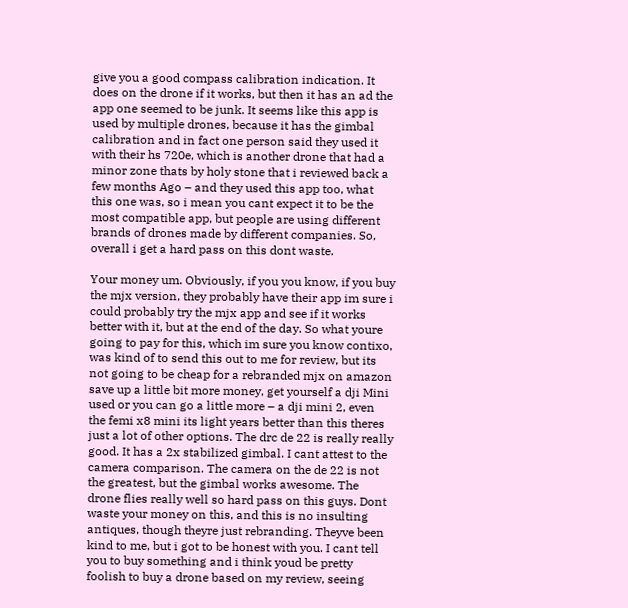give you a good compass calibration indication. It does on the drone if it works, but then it has an ad the app one seemed to be junk. It seems like this app is used by multiple drones, because it has the gimbal calibration and in fact one person said they used it with their hs 720e, which is another drone that had a minor zone thats by holy stone that i reviewed back a few months Ago – and they used this app too, what this one was, so i mean you cant expect it to be the most compatible app, but people are using different brands of drones made by different companies. So, overall i get a hard pass on this dont waste.

Your money um. Obviously, if you you know, if you buy the mjx version, they probably have their app im sure i could probably try the mjx app and see if it works better with it, but at the end of the day. So what youre going to pay for this, which im sure you know contixo, was kind of to send this out to me for review, but its not going to be cheap for a rebranded mjx on amazon save up a little bit more money, get yourself a dji Mini used or you can go a little more – a dji mini 2, even the femi x8 mini its light years better than this theres just a lot of other options. The drc de 22 is really really good. It has a 2x stabilized gimbal. I cant attest to the camera comparison. The camera on the de 22 is not the greatest, but the gimbal works awesome. The drone flies really well so hard pass on this guys. Dont waste your money on this, and this is no insulting antiques, though theyre just rebranding. Theyve been kind to me, but i got to be honest with you. I cant tell you to buy something and i think youd be pretty foolish to buy a drone based on my review, seeing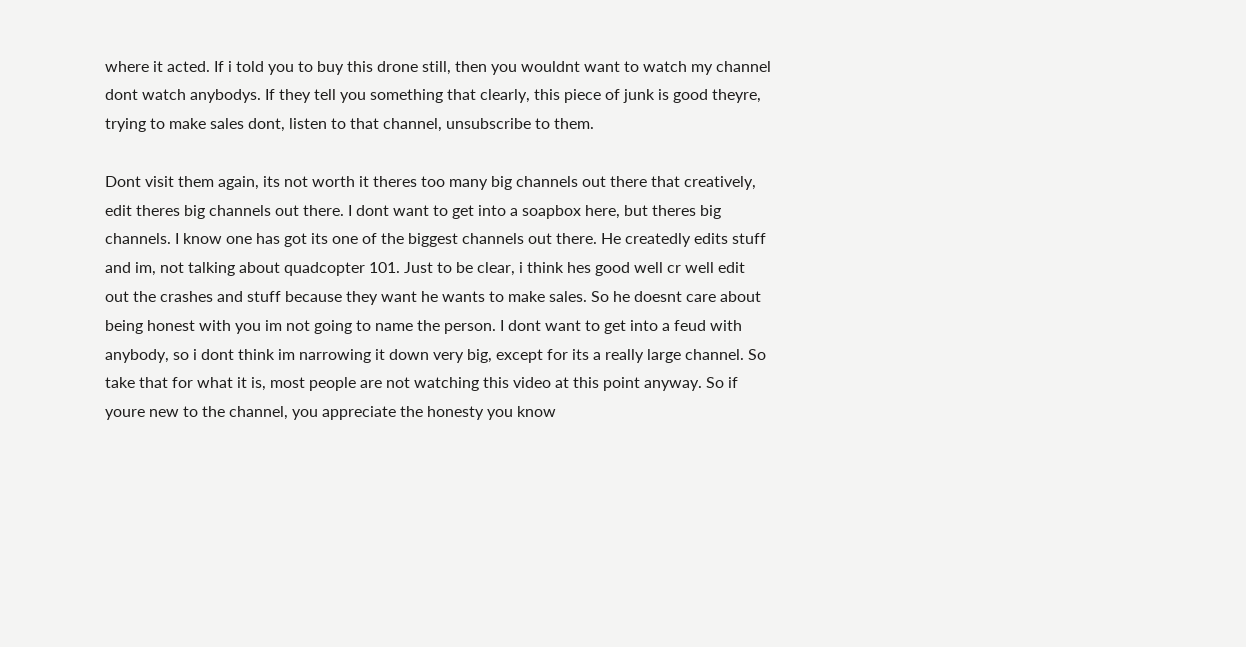where it acted. If i told you to buy this drone still, then you wouldnt want to watch my channel dont watch anybodys. If they tell you something that clearly, this piece of junk is good theyre, trying to make sales dont, listen to that channel, unsubscribe to them.

Dont visit them again, its not worth it theres too many big channels out there that creatively, edit theres big channels out there. I dont want to get into a soapbox here, but theres big channels. I know one has got its one of the biggest channels out there. He createdly edits stuff and im, not talking about quadcopter 101. Just to be clear, i think hes good well cr well edit out the crashes and stuff because they want he wants to make sales. So he doesnt care about being honest with you im not going to name the person. I dont want to get into a feud with anybody, so i dont think im narrowing it down very big, except for its a really large channel. So take that for what it is, most people are not watching this video at this point anyway. So if youre new to the channel, you appreciate the honesty you know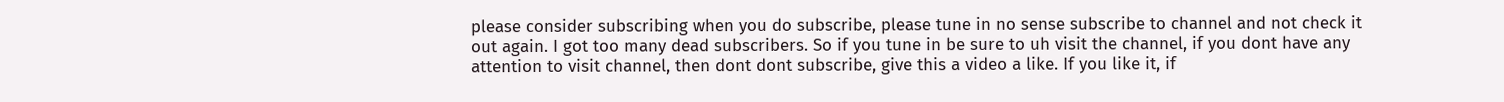please consider subscribing when you do subscribe, please tune in no sense subscribe to channel and not check it out again. I got too many dead subscribers. So if you tune in be sure to uh visit the channel, if you dont have any attention to visit channel, then dont dont subscribe, give this a video a like. If you like it, if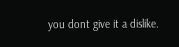you dont give it a dislike.